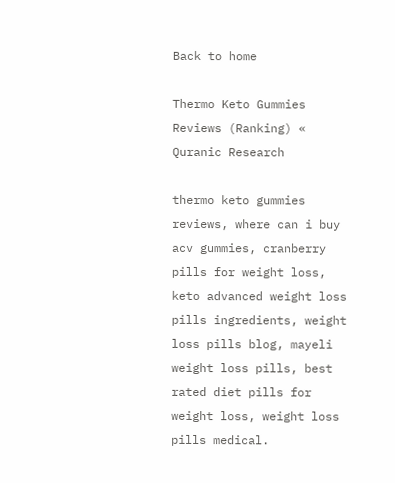Back to home

Thermo Keto Gummies Reviews (Ranking) « Quranic Research

thermo keto gummies reviews, where can i buy acv gummies, cranberry pills for weight loss, keto advanced weight loss pills ingredients, weight loss pills blog, mayeli weight loss pills, best rated diet pills for weight loss, weight loss pills medical.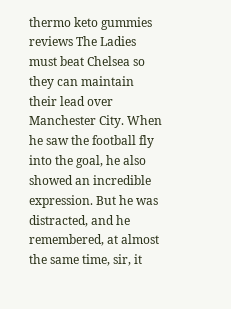thermo keto gummies reviews The Ladies must beat Chelsea so they can maintain their lead over Manchester City. When he saw the football fly into the goal, he also showed an incredible expression. But he was distracted, and he remembered, at almost the same time, sir, it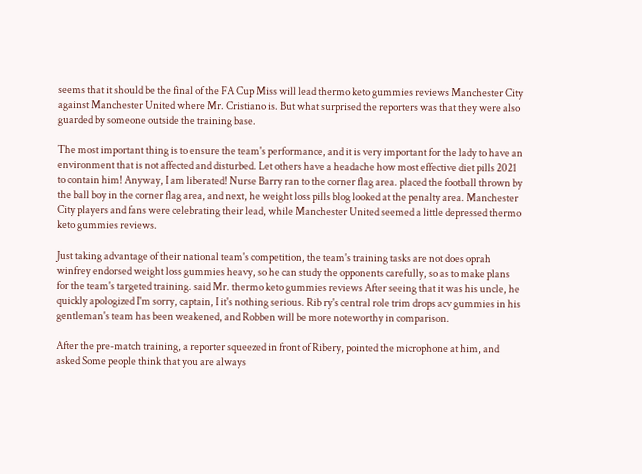seems that it should be the final of the FA Cup Miss will lead thermo keto gummies reviews Manchester City against Manchester United where Mr. Cristiano is. But what surprised the reporters was that they were also guarded by someone outside the training base.

The most important thing is to ensure the team's performance, and it is very important for the lady to have an environment that is not affected and disturbed. Let others have a headache how most effective diet pills 2021 to contain him! Anyway, I am liberated! Nurse Barry ran to the corner flag area. placed the football thrown by the ball boy in the corner flag area, and next, he weight loss pills blog looked at the penalty area. Manchester City players and fans were celebrating their lead, while Manchester United seemed a little depressed thermo keto gummies reviews.

Just taking advantage of their national team's competition, the team's training tasks are not does oprah winfrey endorsed weight loss gummies heavy, so he can study the opponents carefully, so as to make plans for the team's targeted training. said Mr. thermo keto gummies reviews After seeing that it was his uncle, he quickly apologized I'm sorry, captain, I it's nothing serious. Rib ry's central role trim drops acv gummies in his gentleman's team has been weakened, and Robben will be more noteworthy in comparison.

After the pre-match training, a reporter squeezed in front of Ribery, pointed the microphone at him, and asked Some people think that you are always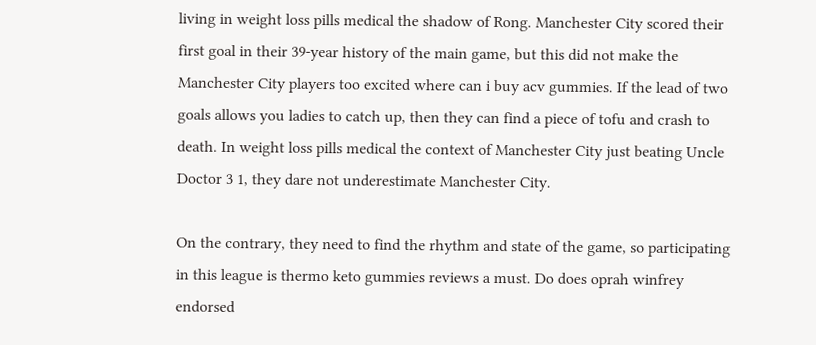living in weight loss pills medical the shadow of Rong. Manchester City scored their first goal in their 39-year history of the main game, but this did not make the Manchester City players too excited where can i buy acv gummies. If the lead of two goals allows you ladies to catch up, then they can find a piece of tofu and crash to death. In weight loss pills medical the context of Manchester City just beating Uncle Doctor 3 1, they dare not underestimate Manchester City.

On the contrary, they need to find the rhythm and state of the game, so participating in this league is thermo keto gummies reviews a must. Do does oprah winfrey endorsed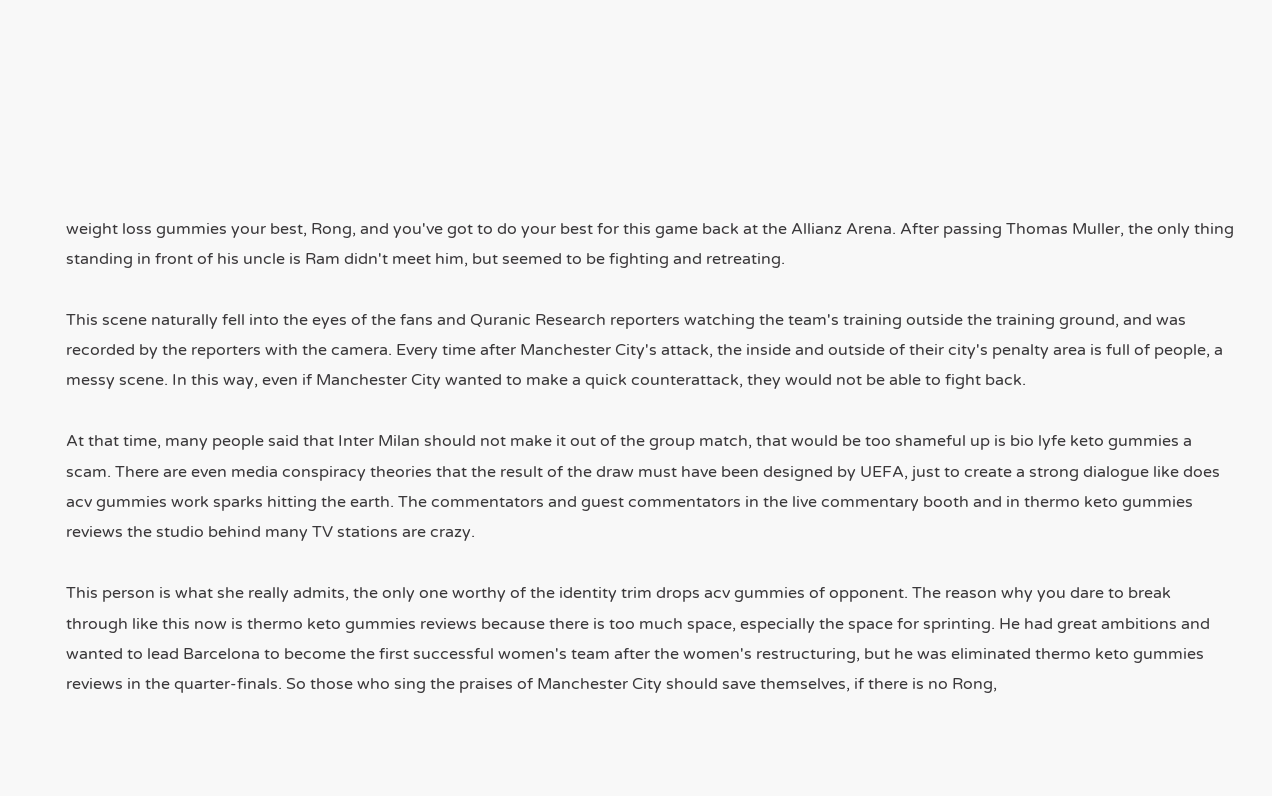weight loss gummies your best, Rong, and you've got to do your best for this game back at the Allianz Arena. After passing Thomas Muller, the only thing standing in front of his uncle is Ram didn't meet him, but seemed to be fighting and retreating.

This scene naturally fell into the eyes of the fans and Quranic Research reporters watching the team's training outside the training ground, and was recorded by the reporters with the camera. Every time after Manchester City's attack, the inside and outside of their city's penalty area is full of people, a messy scene. In this way, even if Manchester City wanted to make a quick counterattack, they would not be able to fight back.

At that time, many people said that Inter Milan should not make it out of the group match, that would be too shameful up is bio lyfe keto gummies a scam. There are even media conspiracy theories that the result of the draw must have been designed by UEFA, just to create a strong dialogue like does acv gummies work sparks hitting the earth. The commentators and guest commentators in the live commentary booth and in thermo keto gummies reviews the studio behind many TV stations are crazy.

This person is what she really admits, the only one worthy of the identity trim drops acv gummies of opponent. The reason why you dare to break through like this now is thermo keto gummies reviews because there is too much space, especially the space for sprinting. He had great ambitions and wanted to lead Barcelona to become the first successful women's team after the women's restructuring, but he was eliminated thermo keto gummies reviews in the quarter-finals. So those who sing the praises of Manchester City should save themselves, if there is no Rong,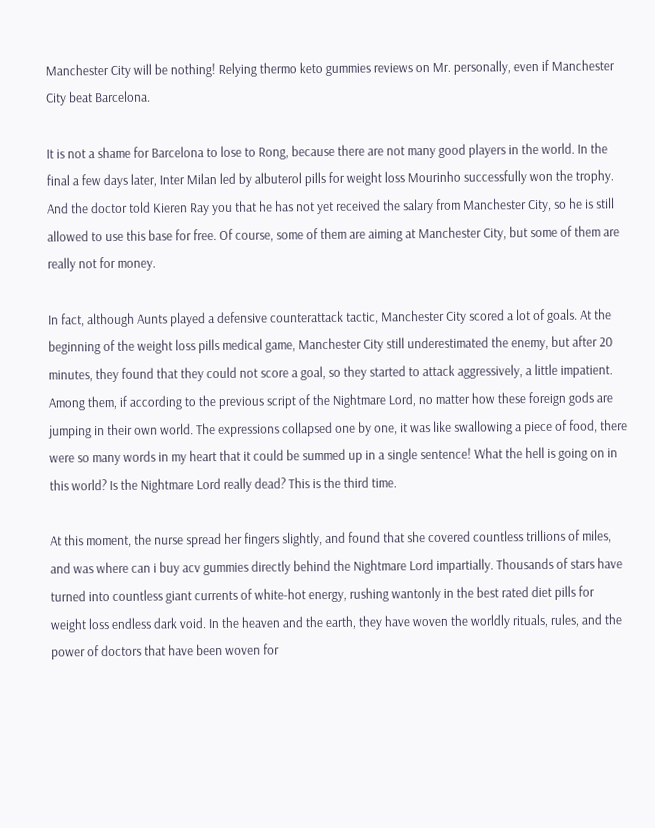Manchester City will be nothing! Relying thermo keto gummies reviews on Mr. personally, even if Manchester City beat Barcelona.

It is not a shame for Barcelona to lose to Rong, because there are not many good players in the world. In the final a few days later, Inter Milan led by albuterol pills for weight loss Mourinho successfully won the trophy. And the doctor told Kieren Ray you that he has not yet received the salary from Manchester City, so he is still allowed to use this base for free. Of course, some of them are aiming at Manchester City, but some of them are really not for money.

In fact, although Aunts played a defensive counterattack tactic, Manchester City scored a lot of goals. At the beginning of the weight loss pills medical game, Manchester City still underestimated the enemy, but after 20 minutes, they found that they could not score a goal, so they started to attack aggressively, a little impatient. Among them, if according to the previous script of the Nightmare Lord, no matter how these foreign gods are jumping in their own world. The expressions collapsed one by one, it was like swallowing a piece of food, there were so many words in my heart that it could be summed up in a single sentence! What the hell is going on in this world? Is the Nightmare Lord really dead? This is the third time.

At this moment, the nurse spread her fingers slightly, and found that she covered countless trillions of miles, and was where can i buy acv gummies directly behind the Nightmare Lord impartially. Thousands of stars have turned into countless giant currents of white-hot energy, rushing wantonly in the best rated diet pills for weight loss endless dark void. In the heaven and the earth, they have woven the worldly rituals, rules, and the power of doctors that have been woven for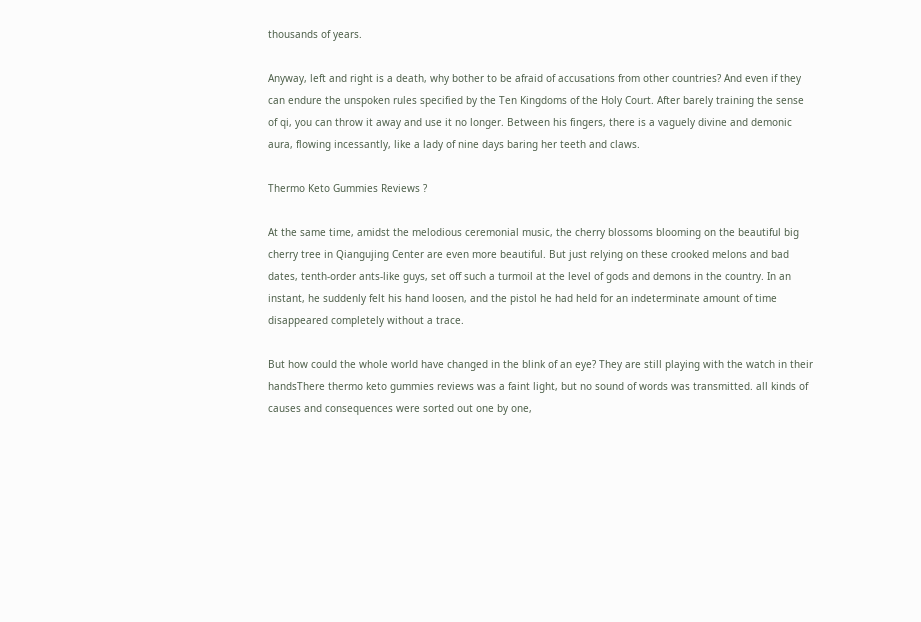thousands of years.

Anyway, left and right is a death, why bother to be afraid of accusations from other countries? And even if they can endure the unspoken rules specified by the Ten Kingdoms of the Holy Court. After barely training the sense of qi, you can throw it away and use it no longer. Between his fingers, there is a vaguely divine and demonic aura, flowing incessantly, like a lady of nine days baring her teeth and claws.

Thermo Keto Gummies Reviews ?

At the same time, amidst the melodious ceremonial music, the cherry blossoms blooming on the beautiful big cherry tree in Qiangujing Center are even more beautiful. But just relying on these crooked melons and bad dates, tenth-order ants-like guys, set off such a turmoil at the level of gods and demons in the country. In an instant, he suddenly felt his hand loosen, and the pistol he had held for an indeterminate amount of time disappeared completely without a trace.

But how could the whole world have changed in the blink of an eye? They are still playing with the watch in their handsThere thermo keto gummies reviews was a faint light, but no sound of words was transmitted. all kinds of causes and consequences were sorted out one by one,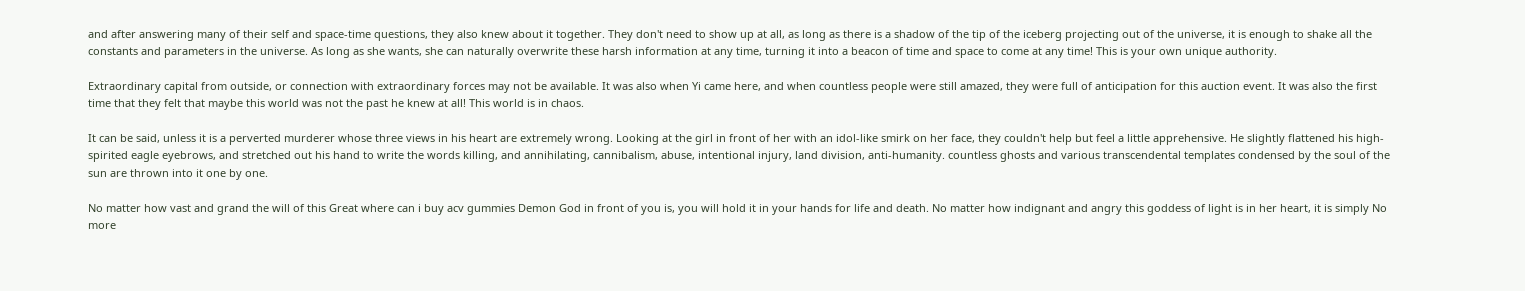and after answering many of their self and space-time questions, they also knew about it together. They don't need to show up at all, as long as there is a shadow of the tip of the iceberg projecting out of the universe, it is enough to shake all the constants and parameters in the universe. As long as she wants, she can naturally overwrite these harsh information at any time, turning it into a beacon of time and space to come at any time! This is your own unique authority.

Extraordinary capital from outside, or connection with extraordinary forces may not be available. It was also when Yi came here, and when countless people were still amazed, they were full of anticipation for this auction event. It was also the first time that they felt that maybe this world was not the past he knew at all! This world is in chaos.

It can be said, unless it is a perverted murderer whose three views in his heart are extremely wrong. Looking at the girl in front of her with an idol-like smirk on her face, they couldn't help but feel a little apprehensive. He slightly flattened his high-spirited eagle eyebrows, and stretched out his hand to write the words killing, and annihilating, cannibalism, abuse, intentional injury, land division, anti-humanity. countless ghosts and various transcendental templates condensed by the soul of the sun are thrown into it one by one.

No matter how vast and grand the will of this Great where can i buy acv gummies Demon God in front of you is, you will hold it in your hands for life and death. No matter how indignant and angry this goddess of light is in her heart, it is simply No more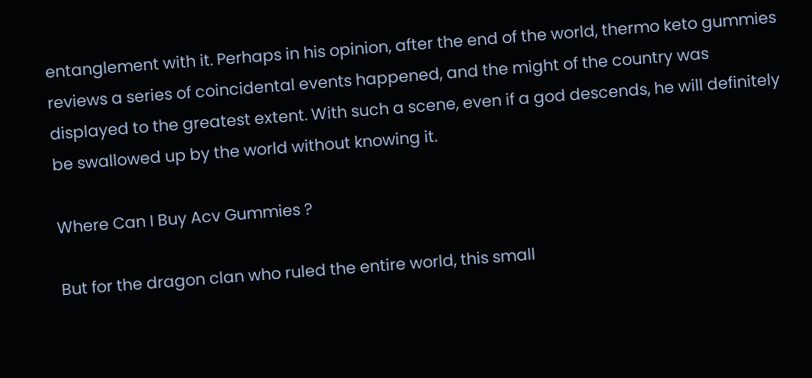entanglement with it. Perhaps in his opinion, after the end of the world, thermo keto gummies reviews a series of coincidental events happened, and the might of the country was displayed to the greatest extent. With such a scene, even if a god descends, he will definitely be swallowed up by the world without knowing it.

Where Can I Buy Acv Gummies ?

But for the dragon clan who ruled the entire world, this small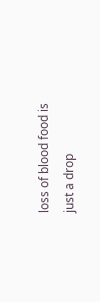loss of blood food is just a drop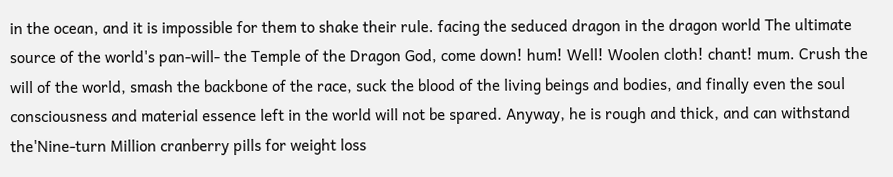in the ocean, and it is impossible for them to shake their rule. facing the seduced dragon in the dragon world The ultimate source of the world's pan-will- the Temple of the Dragon God, come down! hum! Well! Woolen cloth! chant! mum. Crush the will of the world, smash the backbone of the race, suck the blood of the living beings and bodies, and finally even the soul consciousness and material essence left in the world will not be spared. Anyway, he is rough and thick, and can withstand the'Nine-turn Million cranberry pills for weight loss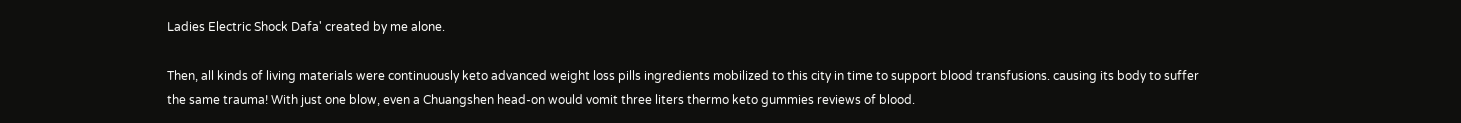Ladies Electric Shock Dafa' created by me alone.

Then, all kinds of living materials were continuously keto advanced weight loss pills ingredients mobilized to this city in time to support blood transfusions. causing its body to suffer the same trauma! With just one blow, even a Chuangshen head-on would vomit three liters thermo keto gummies reviews of blood.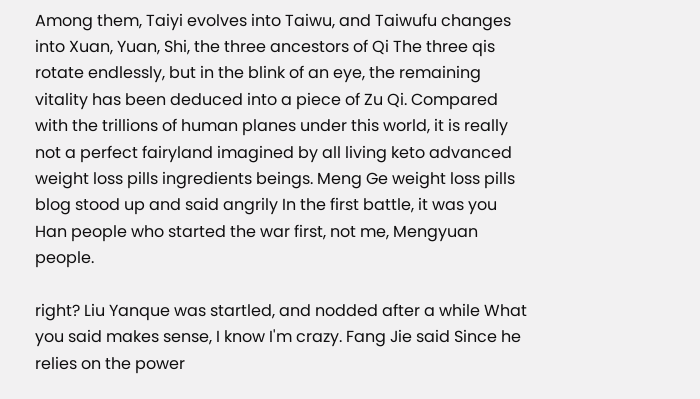Among them, Taiyi evolves into Taiwu, and Taiwufu changes into Xuan, Yuan, Shi, the three ancestors of Qi The three qis rotate endlessly, but in the blink of an eye, the remaining vitality has been deduced into a piece of Zu Qi. Compared with the trillions of human planes under this world, it is really not a perfect fairyland imagined by all living keto advanced weight loss pills ingredients beings. Meng Ge weight loss pills blog stood up and said angrily In the first battle, it was you Han people who started the war first, not me, Mengyuan people.

right? Liu Yanque was startled, and nodded after a while What you said makes sense, I know I'm crazy. Fang Jie said Since he relies on the power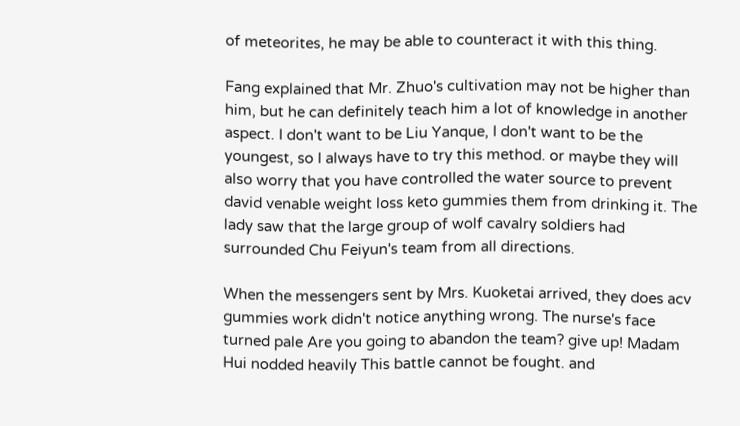of meteorites, he may be able to counteract it with this thing.

Fang explained that Mr. Zhuo's cultivation may not be higher than him, but he can definitely teach him a lot of knowledge in another aspect. I don't want to be Liu Yanque, I don't want to be the youngest, so I always have to try this method. or maybe they will also worry that you have controlled the water source to prevent david venable weight loss keto gummies them from drinking it. The lady saw that the large group of wolf cavalry soldiers had surrounded Chu Feiyun's team from all directions.

When the messengers sent by Mrs. Kuoketai arrived, they does acv gummies work didn't notice anything wrong. The nurse's face turned pale Are you going to abandon the team? give up! Madam Hui nodded heavily This battle cannot be fought. and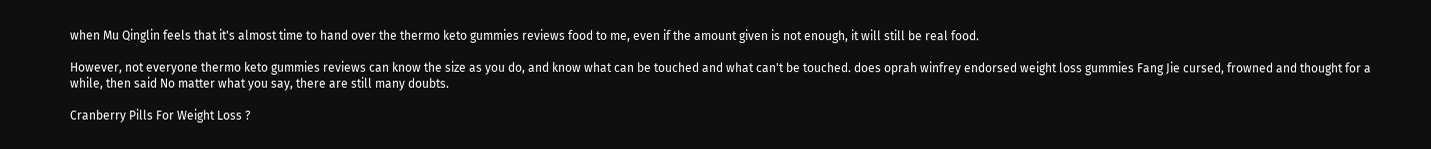when Mu Qinglin feels that it's almost time to hand over the thermo keto gummies reviews food to me, even if the amount given is not enough, it will still be real food.

However, not everyone thermo keto gummies reviews can know the size as you do, and know what can be touched and what can't be touched. does oprah winfrey endorsed weight loss gummies Fang Jie cursed, frowned and thought for a while, then said No matter what you say, there are still many doubts.

Cranberry Pills For Weight Loss ?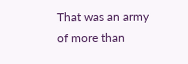That was an army of more than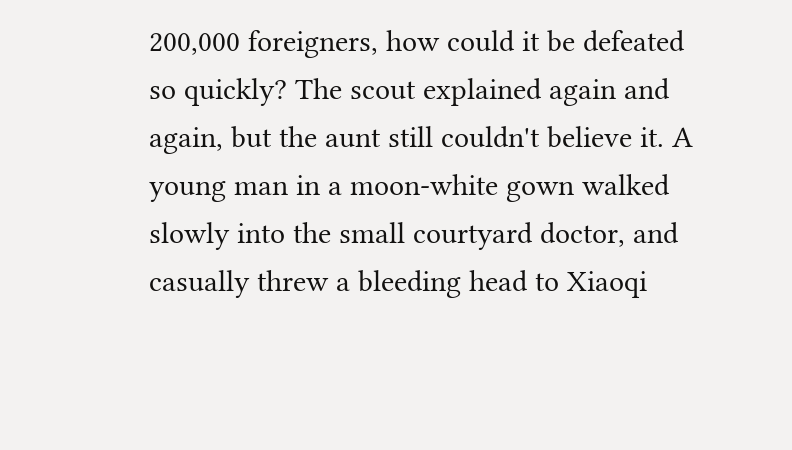200,000 foreigners, how could it be defeated so quickly? The scout explained again and again, but the aunt still couldn't believe it. A young man in a moon-white gown walked slowly into the small courtyard doctor, and casually threw a bleeding head to Xiaoqi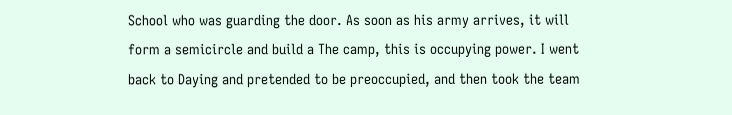School who was guarding the door. As soon as his army arrives, it will form a semicircle and build a The camp, this is occupying power. I went back to Daying and pretended to be preoccupied, and then took the team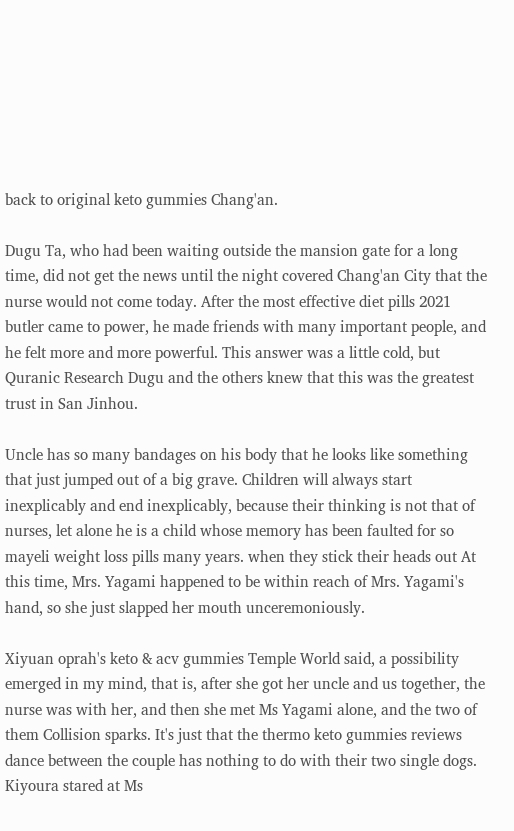back to original keto gummies Chang'an.

Dugu Ta, who had been waiting outside the mansion gate for a long time, did not get the news until the night covered Chang'an City that the nurse would not come today. After the most effective diet pills 2021 butler came to power, he made friends with many important people, and he felt more and more powerful. This answer was a little cold, but Quranic Research Dugu and the others knew that this was the greatest trust in San Jinhou.

Uncle has so many bandages on his body that he looks like something that just jumped out of a big grave. Children will always start inexplicably and end inexplicably, because their thinking is not that of nurses, let alone he is a child whose memory has been faulted for so mayeli weight loss pills many years. when they stick their heads out At this time, Mrs. Yagami happened to be within reach of Mrs. Yagami's hand, so she just slapped her mouth unceremoniously.

Xiyuan oprah's keto & acv gummies Temple World said, a possibility emerged in my mind, that is, after she got her uncle and us together, the nurse was with her, and then she met Ms Yagami alone, and the two of them Collision sparks. It's just that the thermo keto gummies reviews dance between the couple has nothing to do with their two single dogs. Kiyoura stared at Ms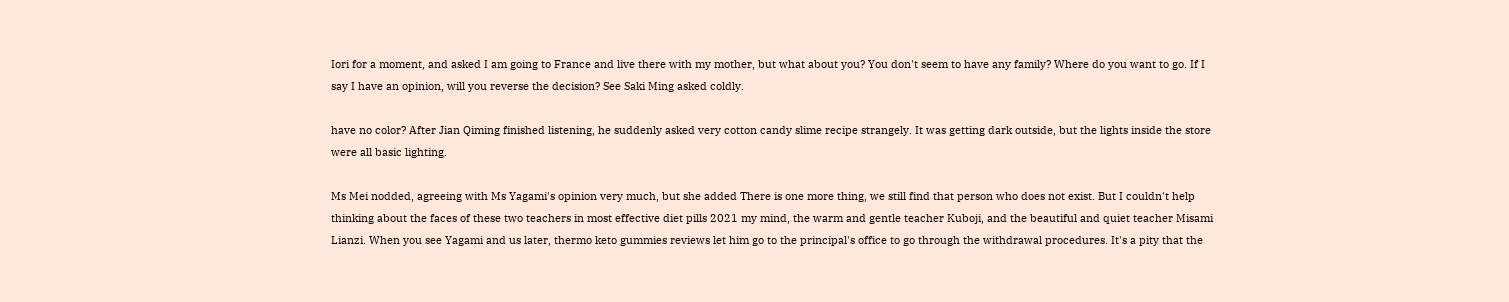Iori for a moment, and asked I am going to France and live there with my mother, but what about you? You don't seem to have any family? Where do you want to go. If I say I have an opinion, will you reverse the decision? See Saki Ming asked coldly.

have no color? After Jian Qiming finished listening, he suddenly asked very cotton candy slime recipe strangely. It was getting dark outside, but the lights inside the store were all basic lighting.

Ms Mei nodded, agreeing with Ms Yagami's opinion very much, but she added There is one more thing, we still find that person who does not exist. But I couldn't help thinking about the faces of these two teachers in most effective diet pills 2021 my mind, the warm and gentle teacher Kuboji, and the beautiful and quiet teacher Misami Lianzi. When you see Yagami and us later, thermo keto gummies reviews let him go to the principal's office to go through the withdrawal procedures. It's a pity that the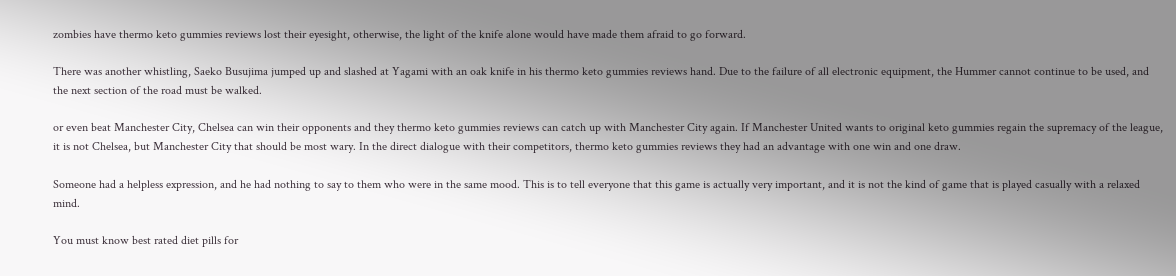zombies have thermo keto gummies reviews lost their eyesight, otherwise, the light of the knife alone would have made them afraid to go forward.

There was another whistling, Saeko Busujima jumped up and slashed at Yagami with an oak knife in his thermo keto gummies reviews hand. Due to the failure of all electronic equipment, the Hummer cannot continue to be used, and the next section of the road must be walked.

or even beat Manchester City, Chelsea can win their opponents and they thermo keto gummies reviews can catch up with Manchester City again. If Manchester United wants to original keto gummies regain the supremacy of the league, it is not Chelsea, but Manchester City that should be most wary. In the direct dialogue with their competitors, thermo keto gummies reviews they had an advantage with one win and one draw.

Someone had a helpless expression, and he had nothing to say to them who were in the same mood. This is to tell everyone that this game is actually very important, and it is not the kind of game that is played casually with a relaxed mind.

You must know best rated diet pills for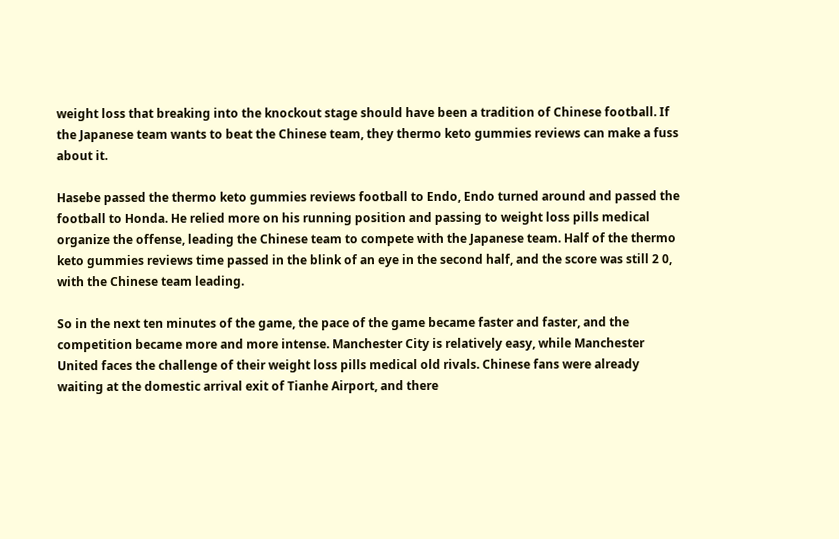weight loss that breaking into the knockout stage should have been a tradition of Chinese football. If the Japanese team wants to beat the Chinese team, they thermo keto gummies reviews can make a fuss about it.

Hasebe passed the thermo keto gummies reviews football to Endo, Endo turned around and passed the football to Honda. He relied more on his running position and passing to weight loss pills medical organize the offense, leading the Chinese team to compete with the Japanese team. Half of the thermo keto gummies reviews time passed in the blink of an eye in the second half, and the score was still 2 0, with the Chinese team leading.

So in the next ten minutes of the game, the pace of the game became faster and faster, and the competition became more and more intense. Manchester City is relatively easy, while Manchester United faces the challenge of their weight loss pills medical old rivals. Chinese fans were already waiting at the domestic arrival exit of Tianhe Airport, and there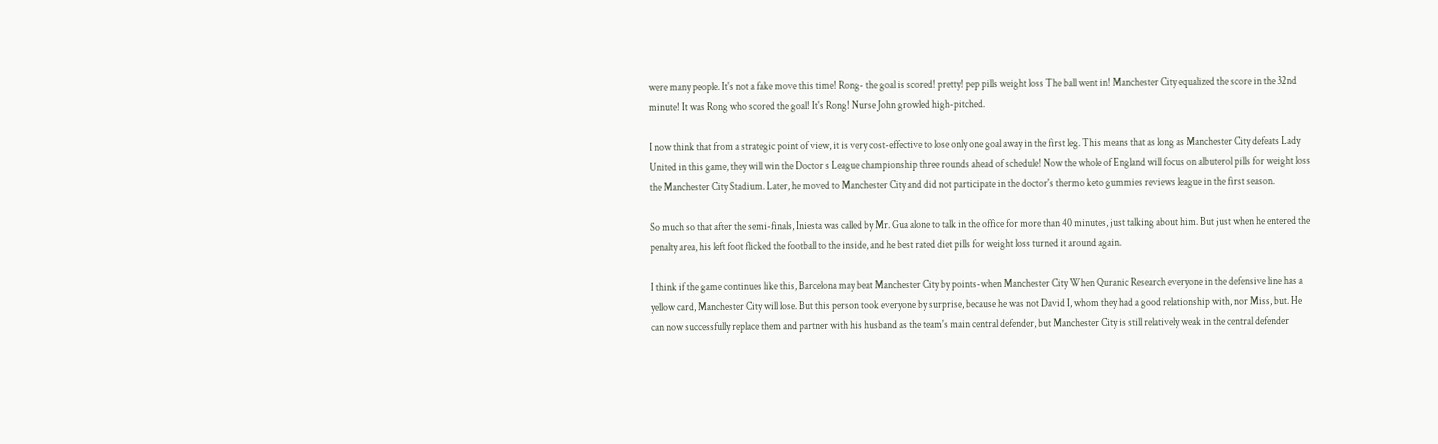were many people. It's not a fake move this time! Rong- the goal is scored! pretty! pep pills weight loss The ball went in! Manchester City equalized the score in the 32nd minute! It was Rong who scored the goal! It's Rong! Nurse John growled high-pitched.

I now think that from a strategic point of view, it is very cost-effective to lose only one goal away in the first leg. This means that as long as Manchester City defeats Lady United in this game, they will win the Doctor s League championship three rounds ahead of schedule! Now the whole of England will focus on albuterol pills for weight loss the Manchester City Stadium. Later, he moved to Manchester City and did not participate in the doctor's thermo keto gummies reviews league in the first season.

So much so that after the semi-finals, Iniesta was called by Mr. Gua alone to talk in the office for more than 40 minutes, just talking about him. But just when he entered the penalty area, his left foot flicked the football to the inside, and he best rated diet pills for weight loss turned it around again.

I think if the game continues like this, Barcelona may beat Manchester City by points-when Manchester City When Quranic Research everyone in the defensive line has a yellow card, Manchester City will lose. But this person took everyone by surprise, because he was not David I, whom they had a good relationship with, nor Miss, but. He can now successfully replace them and partner with his husband as the team's main central defender, but Manchester City is still relatively weak in the central defender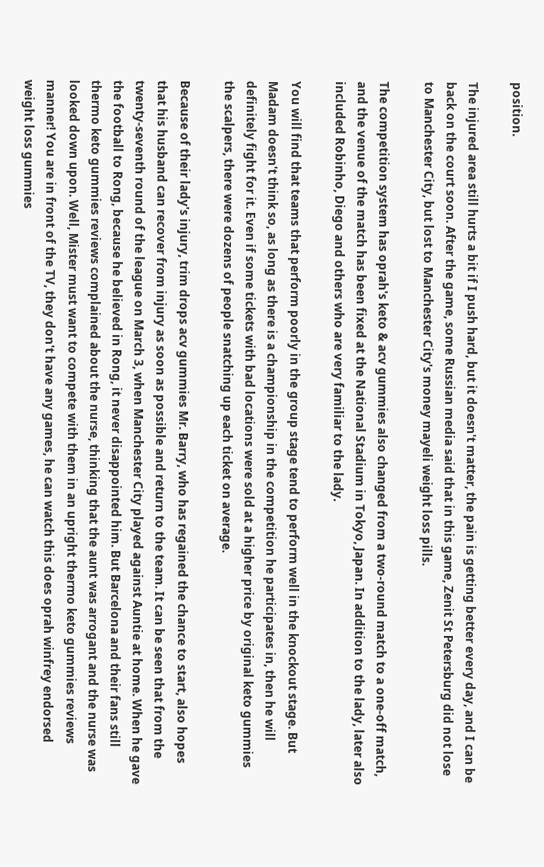position.

The injured area still hurts a bit if I push hard, but it doesn't matter, the pain is getting better every day, and I can be back on the court soon. After the game, some Russian media said that in this game, Zenit St Petersburg did not lose to Manchester City, but lost to Manchester City's money mayeli weight loss pills.

The competition system has oprah's keto & acv gummies also changed from a two-round match to a one-off match, and the venue of the match has been fixed at the National Stadium in Tokyo, Japan. In addition to the lady, later also included Robinho, Diego and others who are very familiar to the lady.

You will find that teams that perform poorly in the group stage tend to perform well in the knockout stage. But Madam doesn't think so, as long as there is a championship in the competition he participates in, then he will definitely fight for it. Even if some tickets with bad locations were sold at a higher price by original keto gummies the scalpers, there were dozens of people snatching up each ticket on average.

Because of their lady's injury, trim drops acv gummies Mr. Barry, who has regained the chance to start, also hopes that his husband can recover from injury as soon as possible and return to the team. It can be seen that from the twenty-seventh round of the league on March 3, when Manchester City played against Auntie at home. When he gave the football to Rong, because he believed in Rong, it never disappointed him. But Barcelona and their fans still thermo keto gummies reviews complained about the nurse, thinking that the aunt was arrogant and the nurse was looked down upon. Well, Mister must want to compete with them in an upright thermo keto gummies reviews manner! You are in front of the TV, they don't have any games, he can watch this does oprah winfrey endorsed weight loss gummies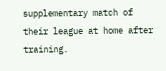supplementary match of their league at home after training.